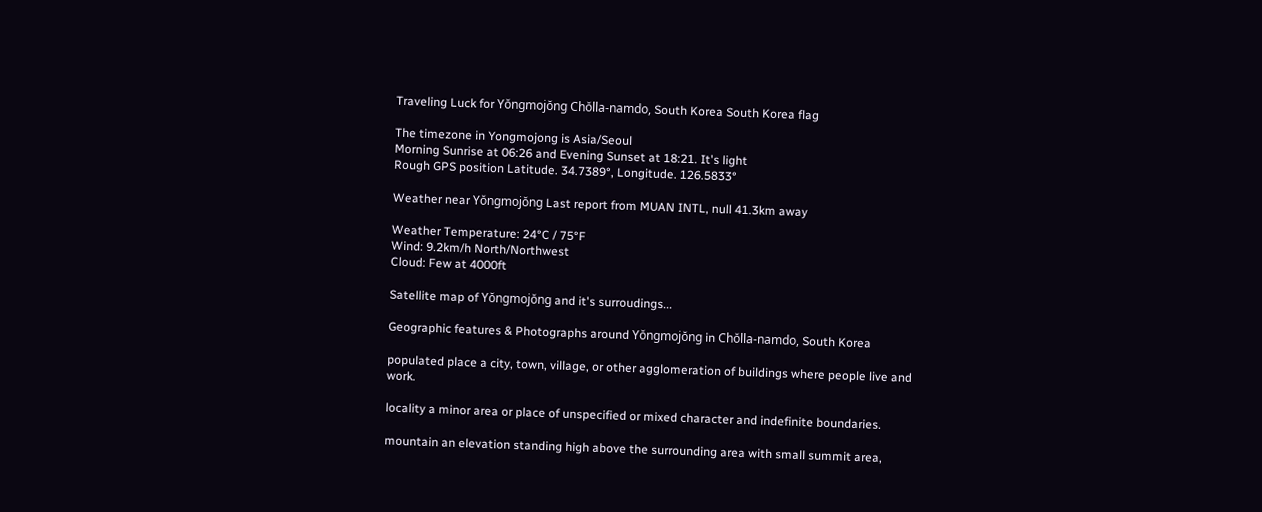Traveling Luck for Yŏngmojŏng Chŏlla-namdo, South Korea South Korea flag

The timezone in Yongmojong is Asia/Seoul
Morning Sunrise at 06:26 and Evening Sunset at 18:21. It's light
Rough GPS position Latitude. 34.7389°, Longitude. 126.5833°

Weather near Yŏngmojŏng Last report from MUAN INTL, null 41.3km away

Weather Temperature: 24°C / 75°F
Wind: 9.2km/h North/Northwest
Cloud: Few at 4000ft

Satellite map of Yŏngmojŏng and it's surroudings...

Geographic features & Photographs around Yŏngmojŏng in Chŏlla-namdo, South Korea

populated place a city, town, village, or other agglomeration of buildings where people live and work.

locality a minor area or place of unspecified or mixed character and indefinite boundaries.

mountain an elevation standing high above the surrounding area with small summit area,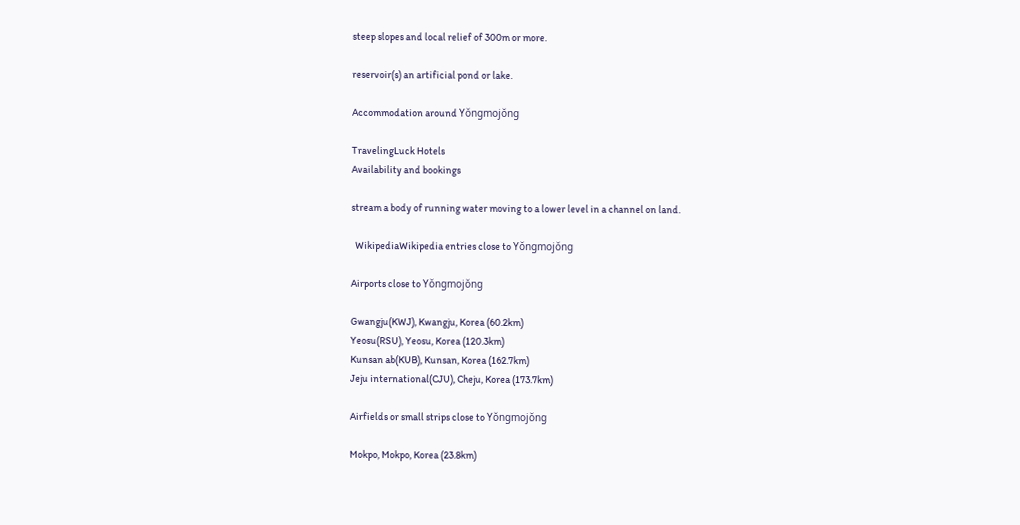steep slopes and local relief of 300m or more.

reservoir(s) an artificial pond or lake.

Accommodation around Yŏngmojŏng

TravelingLuck Hotels
Availability and bookings

stream a body of running water moving to a lower level in a channel on land.

  WikipediaWikipedia entries close to Yŏngmojŏng

Airports close to Yŏngmojŏng

Gwangju(KWJ), Kwangju, Korea (60.2km)
Yeosu(RSU), Yeosu, Korea (120.3km)
Kunsan ab(KUB), Kunsan, Korea (162.7km)
Jeju international(CJU), Cheju, Korea (173.7km)

Airfields or small strips close to Yŏngmojŏng

Mokpo, Mokpo, Korea (23.8km)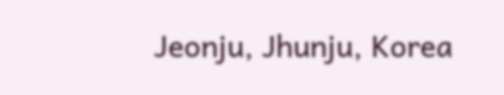Jeonju, Jhunju, Korea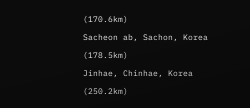(170.6km)
Sacheon ab, Sachon, Korea (178.5km)
Jinhae, Chinhae, Korea (250.2km)